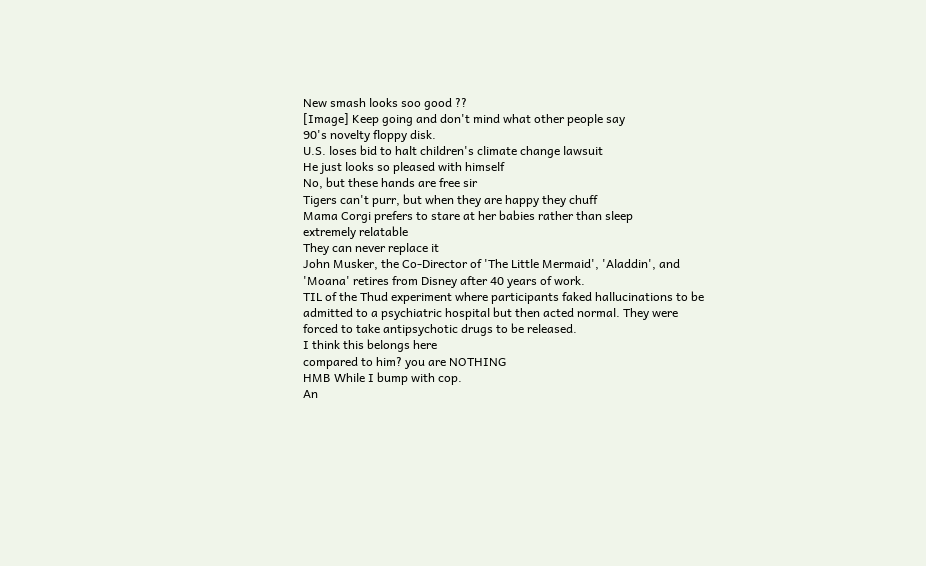New smash looks soo good ??
[Image] Keep going and don't mind what other people say
90's novelty floppy disk.
U.S. loses bid to halt children's climate change lawsuit
He just looks so pleased with himself
No, but these hands are free sir
Tigers can't purr, but when they are happy they chuff
Mama Corgi prefers to stare at her babies rather than sleep
extremely relatable
They can never replace it
John Musker, the Co-Director of 'The Little Mermaid', 'Aladdin', and 'Moana' retires from Disney after 40 years of work.
TIL of the Thud experiment where participants faked hallucinations to be admitted to a psychiatric hospital but then acted normal. They were forced to take antipsychotic drugs to be released.
I think this belongs here
compared to him? you are NOTHING
HMB While I bump with cop.
An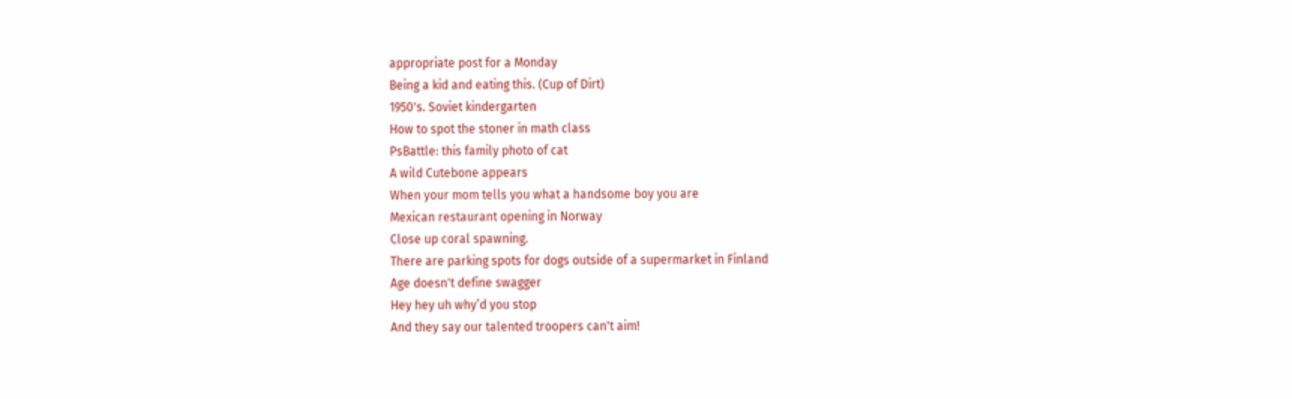appropriate post for a Monday
Being a kid and eating this. (Cup of Dirt)
1950's. Soviet kindergarten
How to spot the stoner in math class
PsBattle: this family photo of cat
A wild Cutebone appears
When your mom tells you what a handsome boy you are
Mexican restaurant opening in Norway
Close up coral spawning.
There are parking spots for dogs outside of a supermarket in Finland
Age doesn't define swagger
Hey hey uh why’d you stop
And they say our talented troopers can't aim!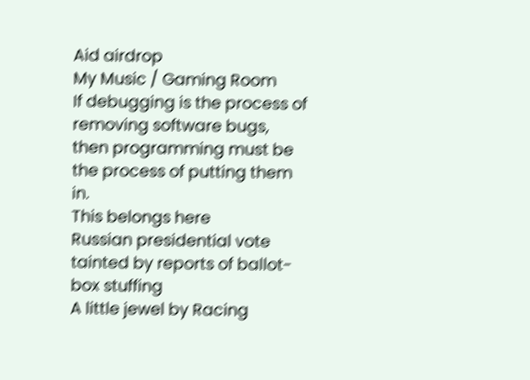Aid airdrop
My Music / Gaming Room
If debugging is the process of removing software bugs, then programming must be the process of putting them in.
This belongs here
Russian presidential vote tainted by reports of ballot-box stuffing
A little jewel by Racing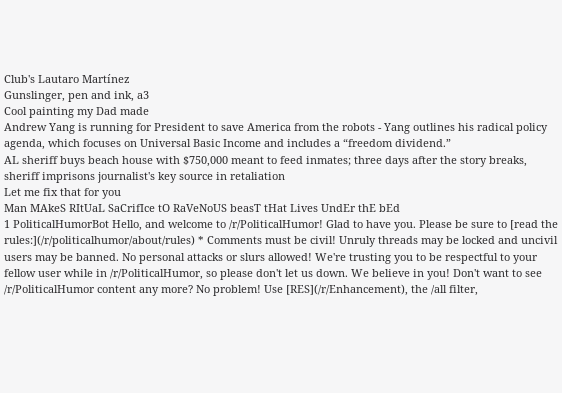Club's Lautaro Martínez
Gunslinger, pen and ink, a3
Cool painting my Dad made
Andrew Yang is running for President to save America from the robots - Yang outlines his radical policy agenda, which focuses on Universal Basic Income and includes a “freedom dividend.”
AL sheriff buys beach house with $750,000 meant to feed inmates; three days after the story breaks, sheriff imprisons journalist's key source in retaliation
Let me fix that for you
Man MAkeS RItUaL SaCrifIce tO RaVeNoUS beasT tHat Lives UndEr thE bEd
1 PoliticalHumorBot Hello, and welcome to /r/PoliticalHumor! Glad to have you. Please be sure to [read the rules:](/r/politicalhumor/about/rules) * Comments must be civil! Unruly threads may be locked and uncivil users may be banned. No personal attacks or slurs allowed! We're trusting you to be respectful to your fellow user while in /r/PoliticalHumor, so please don't let us down. We believe in you! Don't want to see /r/PoliticalHumor content any more? No problem! Use [RES](/r/Enhancement), the /all filter,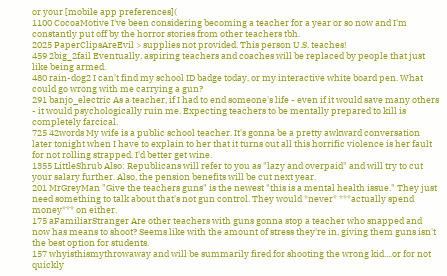or your [mobile app preferences](
1100 CocoaMotive I've been considering becoming a teacher for a year or so now and I'm constantly put off by the horror stories from other teachers tbh.
2025 PaperClipsAreEvil > supplies not provided. This person U.S. teaches!
459 2big_2fail Eventually, aspiring teachers and coaches will be replaced by people that just like being armed.
480 rain-dog2 I can't find my school ID badge today, or my interactive white board pen. What could go wrong with me carrying a gun?
291 banjo_electric As a teacher, if I had to end someone's life - even if it would save many others - it would psychologically ruin me. Expecting teachers to be mentally prepared to kill is completely farcical.
725 42words My wife is a public school teacher. It's gonna be a pretty awkward conversation later tonight when I have to explain to her that it turns out all this horrific violence is her fault for not rolling strapped. I'd better get wine.
1355 LittleShrub Also: Republicans will refer to you as "lazy and overpaid" and will try to cut your salary further. Also, the pension benefits will be cut next year.
201 MrGreyMan "Give the teachers guns" is the newest "this is a mental health issue." They just need something to talk about that's not gun control. They would *never* ***actually spend money*** on either.
175 aFamiliarStranger Are other teachers with guns gonna stop a teacher who snapped and now has means to shoot? Seems like with the amount of stress they're in, giving them guns isn't the best option for students.
157 whyisthismythrowaway and will be summarily fired for shooting the wrong kid....or for not quickly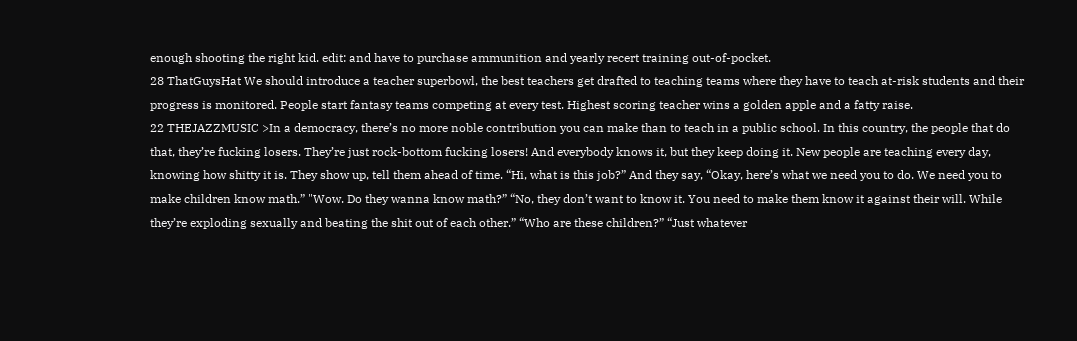enough shooting the right kid. edit: and have to purchase ammunition and yearly recert training out-of-pocket.
28 ThatGuysHat We should introduce a teacher superbowl, the best teachers get drafted to teaching teams where they have to teach at-risk students and their progress is monitored. People start fantasy teams competing at every test. Highest scoring teacher wins a golden apple and a fatty raise.
22 THEJAZZMUSIC >In a democracy, there’s no more noble contribution you can make than to teach in a public school. In this country, the people that do that, they’re fucking losers. They’re just rock-bottom fucking losers! And everybody knows it, but they keep doing it. New people are teaching every day, knowing how shitty it is. They show up, tell them ahead of time. “Hi, what is this job?” And they say, “Okay, here’s what we need you to do. We need you to make children know math.” "Wow. Do they wanna know math?” “No, they don’t want to know it. You need to make them know it against their will. While they’re exploding sexually and beating the shit out of each other.” “Who are these children?” “Just whatever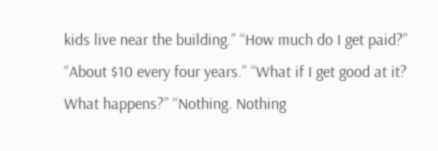kids live near the building.” “How much do I get paid?” “About $10 every four years.” “What if I get good at it? What happens?” “Nothing. Nothing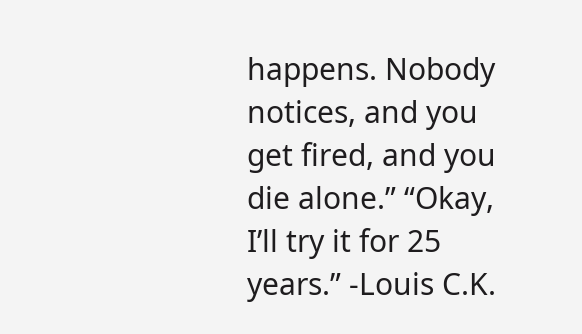happens. Nobody notices, and you get fired, and you die alone.” “Okay, I’ll try it for 25 years.” -Louis C.K.